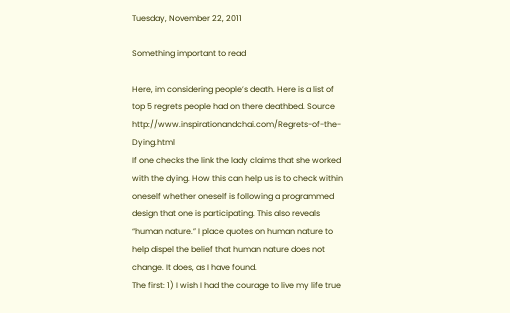Tuesday, November 22, 2011

Something important to read

Here, im considering people’s death. Here is a list of top 5 regrets people had on there deathbed. Source http://www.inspirationandchai.com/Regrets-of-the-Dying.html
If one checks the link the lady claims that she worked with the dying. How this can help us is to check within oneself whether oneself is following a programmed design that one is participating. This also reveals “human nature.” I place quotes on human nature to help dispel the belief that human nature does not change. It does, as I have found.
The first: 1) I wish I had the courage to live my life true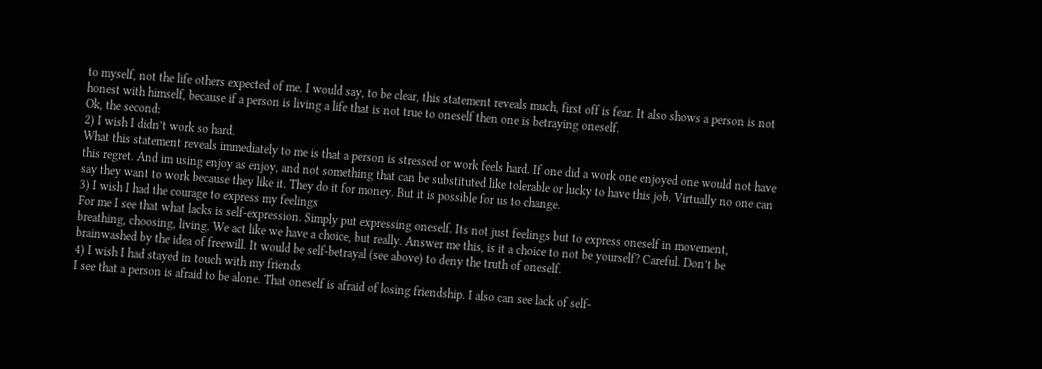to myself, not the life others expected of me. I would say, to be clear, this statement reveals much, first off is fear. It also shows a person is not honest with himself, because if a person is living a life that is not true to oneself then one is betraying oneself.
Ok, the second:
2) I wish I didn’t work so hard.
What this statement reveals immediately to me is that a person is stressed or work feels hard. If one did a work one enjoyed one would not have this regret. And im using enjoy as enjoy, and not something that can be substituted like tolerable or lucky to have this job. Virtually no one can say they want to work because they like it. They do it for money. But it is possible for us to change.
3) I wish I had the courage to express my feelings
For me I see that what lacks is self-expression. Simply put expressing oneself. Its not just feelings but to express oneself in movement, breathing, choosing, living. We act like we have a choice, but really. Answer me this, is it a choice to not be yourself? Careful. Don’t be brainwashed by the idea of freewill. It would be self-betrayal (see above) to deny the truth of oneself.
4) I wish I had stayed in touch with my friends
I see that a person is afraid to be alone. That oneself is afraid of losing friendship. I also can see lack of self-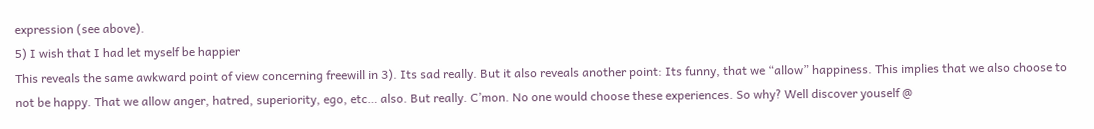expression (see above).
5) I wish that I had let myself be happier
This reveals the same awkward point of view concerning freewill in 3). Its sad really. But it also reveals another point: Its funny, that we “allow” happiness. This implies that we also choose to not be happy. That we allow anger, hatred, superiority, ego, etc… also. But really. C’mon. No one would choose these experiences. So why? Well discover youself @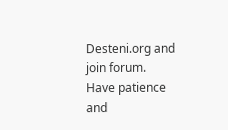Desteni.org and join forum.
Have patience and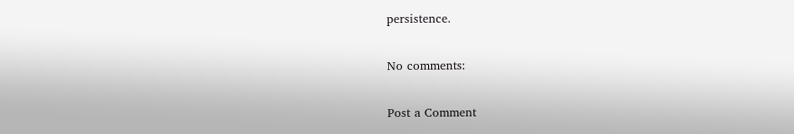persistence.

No comments:

Post a Comment